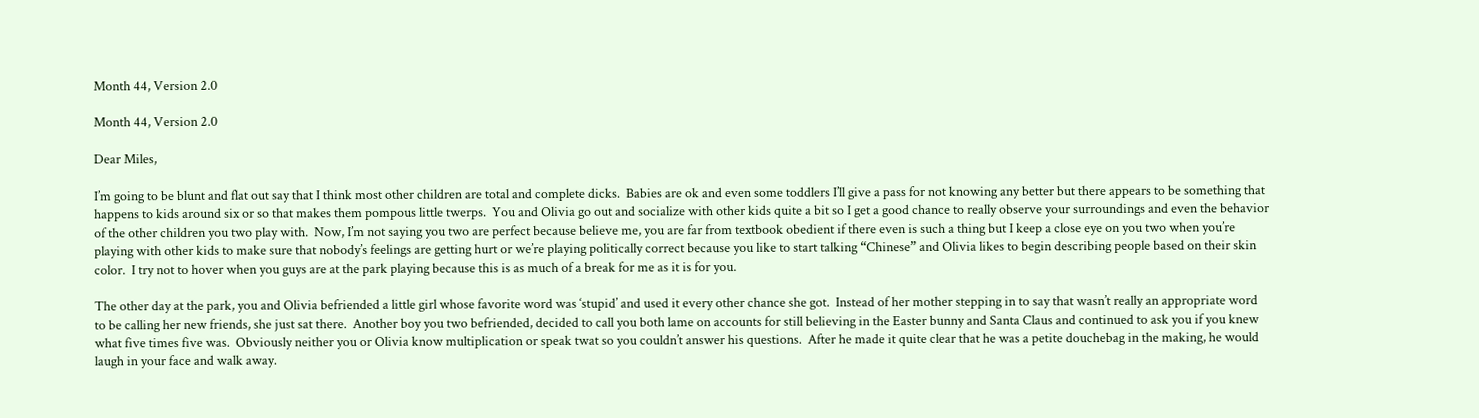Month 44, Version 2.0

Month 44, Version 2.0

Dear Miles,

I’m going to be blunt and flat out say that I think most other children are total and complete dicks.  Babies are ok and even some toddlers I’ll give a pass for not knowing any better but there appears to be something that happens to kids around six or so that makes them pompous little twerps.  You and Olivia go out and socialize with other kids quite a bit so I get a good chance to really observe your surroundings and even the behavior of the other children you two play with.  Now, I’m not saying you two are perfect because believe me, you are far from textbook obedient if there even is such a thing but I keep a close eye on you two when you’re playing with other kids to make sure that nobody’s feelings are getting hurt or we’re playing politically correct because you like to start talking “Chinese” and Olivia likes to begin describing people based on their skin color.  I try not to hover when you guys are at the park playing because this is as much of a break for me as it is for you.

The other day at the park, you and Olivia befriended a little girl whose favorite word was ‘stupid’ and used it every other chance she got.  Instead of her mother stepping in to say that wasn’t really an appropriate word to be calling her new friends, she just sat there.  Another boy you two befriended, decided to call you both lame on accounts for still believing in the Easter bunny and Santa Claus and continued to ask you if you knew what five times five was.  Obviously neither you or Olivia know multiplication or speak twat so you couldn’t answer his questions.  After he made it quite clear that he was a petite douchebag in the making, he would laugh in your face and walk away.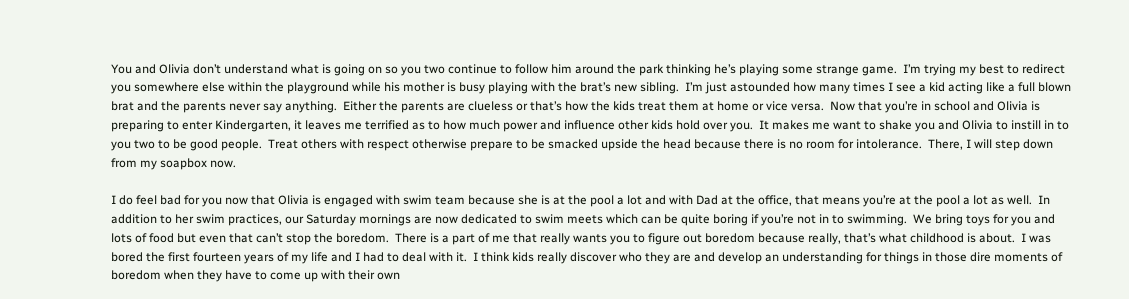You and Olivia don’t understand what is going on so you two continue to follow him around the park thinking he’s playing some strange game.  I’m trying my best to redirect you somewhere else within the playground while his mother is busy playing with the brat’s new sibling.  I’m just astounded how many times I see a kid acting like a full blown brat and the parents never say anything.  Either the parents are clueless or that’s how the kids treat them at home or vice versa.  Now that you’re in school and Olivia is preparing to enter Kindergarten, it leaves me terrified as to how much power and influence other kids hold over you.  It makes me want to shake you and Olivia to instill in to you two to be good people.  Treat others with respect otherwise prepare to be smacked upside the head because there is no room for intolerance.  There, I will step down from my soapbox now.

I do feel bad for you now that Olivia is engaged with swim team because she is at the pool a lot and with Dad at the office, that means you’re at the pool a lot as well.  In addition to her swim practices, our Saturday mornings are now dedicated to swim meets which can be quite boring if you’re not in to swimming.  We bring toys for you and lots of food but even that can’t stop the boredom.  There is a part of me that really wants you to figure out boredom because really, that’s what childhood is about.  I was bored the first fourteen years of my life and I had to deal with it.  I think kids really discover who they are and develop an understanding for things in those dire moments of boredom when they have to come up with their own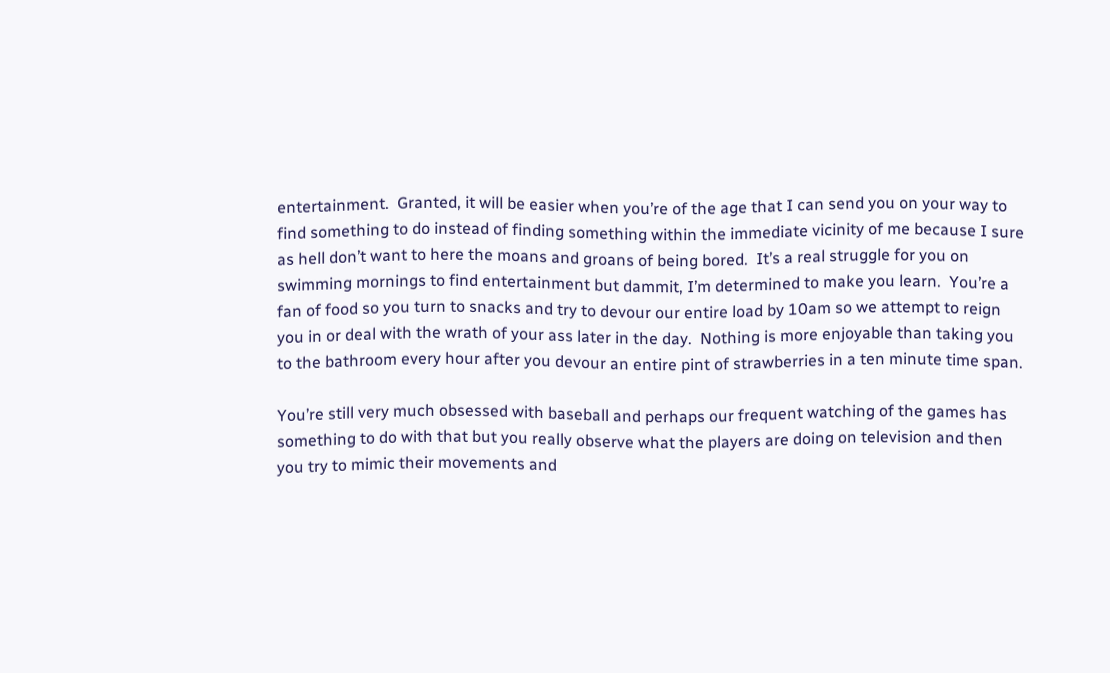entertainment.  Granted, it will be easier when you’re of the age that I can send you on your way to find something to do instead of finding something within the immediate vicinity of me because I sure as hell don’t want to here the moans and groans of being bored.  It’s a real struggle for you on swimming mornings to find entertainment but dammit, I’m determined to make you learn.  You’re a fan of food so you turn to snacks and try to devour our entire load by 10am so we attempt to reign you in or deal with the wrath of your ass later in the day.  Nothing is more enjoyable than taking you to the bathroom every hour after you devour an entire pint of strawberries in a ten minute time span.

You’re still very much obsessed with baseball and perhaps our frequent watching of the games has something to do with that but you really observe what the players are doing on television and then you try to mimic their movements and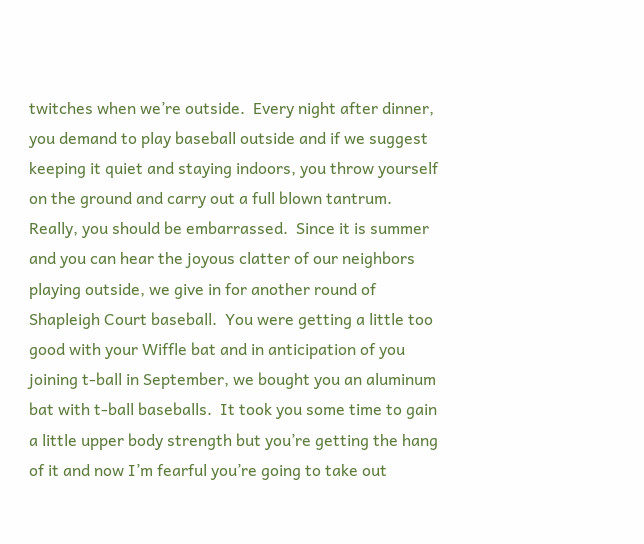twitches when we’re outside.  Every night after dinner, you demand to play baseball outside and if we suggest keeping it quiet and staying indoors, you throw yourself on the ground and carry out a full blown tantrum.  Really, you should be embarrassed.  Since it is summer and you can hear the joyous clatter of our neighbors playing outside, we give in for another round of Shapleigh Court baseball.  You were getting a little too good with your Wiffle bat and in anticipation of you joining t-ball in September, we bought you an aluminum bat with t-ball baseballs.  It took you some time to gain a little upper body strength but you’re getting the hang of it and now I’m fearful you’re going to take out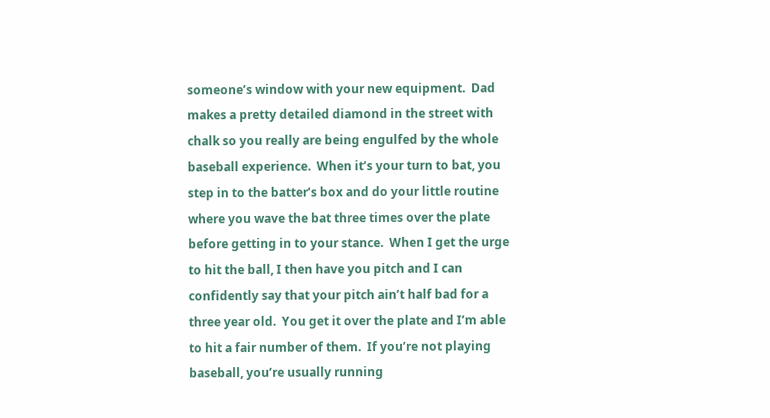someone’s window with your new equipment.  Dad makes a pretty detailed diamond in the street with chalk so you really are being engulfed by the whole baseball experience.  When it’s your turn to bat, you step in to the batter’s box and do your little routine where you wave the bat three times over the plate before getting in to your stance.  When I get the urge to hit the ball, I then have you pitch and I can confidently say that your pitch ain’t half bad for a three year old.  You get it over the plate and I’m able to hit a fair number of them.  If you’re not playing baseball, you’re usually running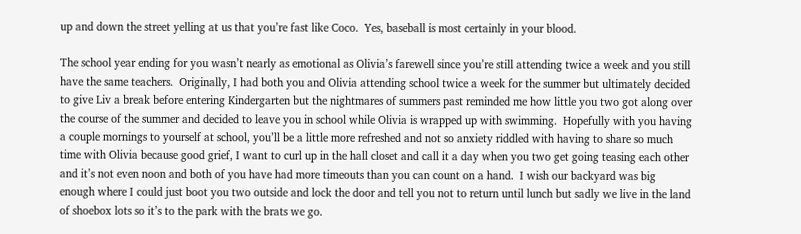up and down the street yelling at us that you’re fast like Coco.  Yes, baseball is most certainly in your blood.

The school year ending for you wasn’t nearly as emotional as Olivia’s farewell since you’re still attending twice a week and you still have the same teachers.  Originally, I had both you and Olivia attending school twice a week for the summer but ultimately decided to give Liv a break before entering Kindergarten but the nightmares of summers past reminded me how little you two got along over the course of the summer and decided to leave you in school while Olivia is wrapped up with swimming.  Hopefully with you having a couple mornings to yourself at school, you’ll be a little more refreshed and not so anxiety riddled with having to share so much time with Olivia because good grief, I want to curl up in the hall closet and call it a day when you two get going teasing each other and it’s not even noon and both of you have had more timeouts than you can count on a hand.  I wish our backyard was big enough where I could just boot you two outside and lock the door and tell you not to return until lunch but sadly we live in the land of shoebox lots so it’s to the park with the brats we go.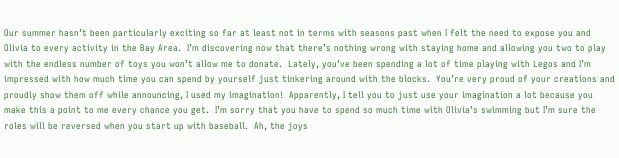Our summer hasn’t been particularly exciting so far at least not in terms with seasons past when I felt the need to expose you and Olivia to every activity in the Bay Area.  I’m discovering now that there’s nothing wrong with staying home and allowing you two to play with the endless number of toys you won’t allow me to donate.  Lately, you’ve been spending a lot of time playing with Legos and I’m impressed with how much time you can spend by yourself just tinkering around with the blocks.  You’re very proud of your creations and proudly show them off while announcing, I used my imagination!  Apparently, I tell you to just use your imagination a lot because you make this a point to me every chance you get.  I’m sorry that you have to spend so much time with Olivia’s swimming but I’m sure the roles will be reversed when you start up with baseball.  Ah, the joys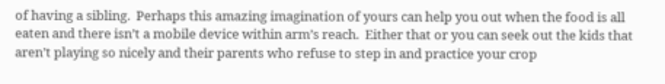of having a sibling.  Perhaps this amazing imagination of yours can help you out when the food is all eaten and there isn’t a mobile device within arm’s reach.  Either that or you can seek out the kids that aren’t playing so nicely and their parents who refuse to step in and practice your crop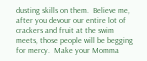dusting skills on them.  Believe me, after you devour our entire lot of crackers and fruit at the swim meets, those people will be begging for mercy.  Make your Momma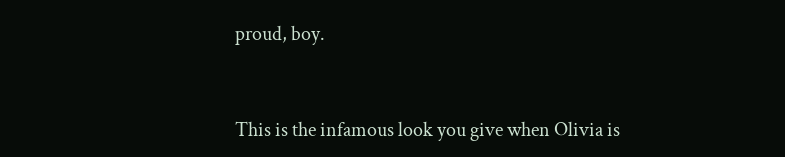proud, boy.



This is the infamous look you give when Olivia is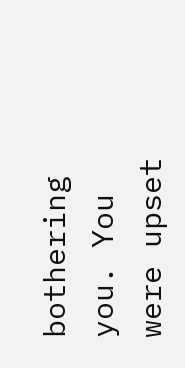bothering you. You were upset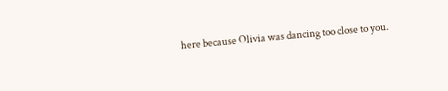here because Olivia was dancing too close to you.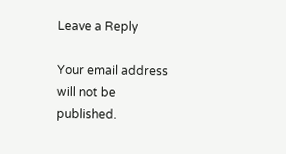Leave a Reply

Your email address will not be published.